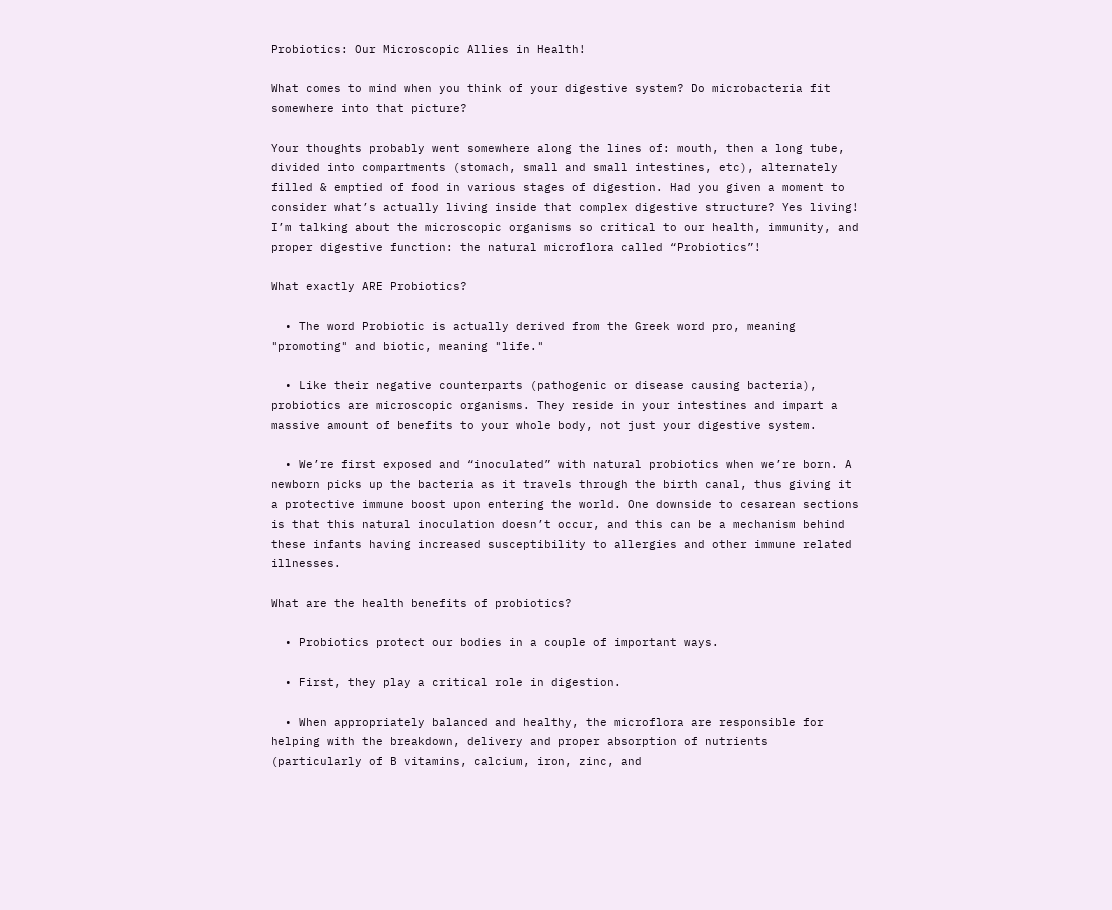Probiotics: Our Microscopic Allies in Health!

What comes to mind when you think of your digestive system? Do microbacteria fit somewhere into that picture?

Your thoughts probably went somewhere along the lines of: mouth, then a long tube, divided into compartments (stomach, small and small intestines, etc), alternately filled & emptied of food in various stages of digestion. Had you given a moment to consider what’s actually living inside that complex digestive structure? Yes living! I’m talking about the microscopic organisms so critical to our health, immunity, and proper digestive function: the natural microflora called “Probiotics”!

What exactly ARE Probiotics?

  • The word Probiotic is actually derived from the Greek word pro, meaning "promoting" and biotic, meaning "life."

  • Like their negative counterparts (pathogenic or disease causing bacteria), probiotics are microscopic organisms. They reside in your intestines and impart a massive amount of benefits to your whole body, not just your digestive system.

  • We’re first exposed and “inoculated” with natural probiotics when we’re born. A newborn picks up the bacteria as it travels through the birth canal, thus giving it a protective immune boost upon entering the world. One downside to cesarean sections is that this natural inoculation doesn’t occur, and this can be a mechanism behind these infants having increased susceptibility to allergies and other immune related illnesses.

What are the health benefits of probiotics?

  • Probiotics protect our bodies in a couple of important ways.

  • First, they play a critical role in digestion.

  • When appropriately balanced and healthy, the microflora are responsible for helping with the breakdown, delivery and proper absorption of nutrients (particularly of B vitamins, calcium, iron, zinc, and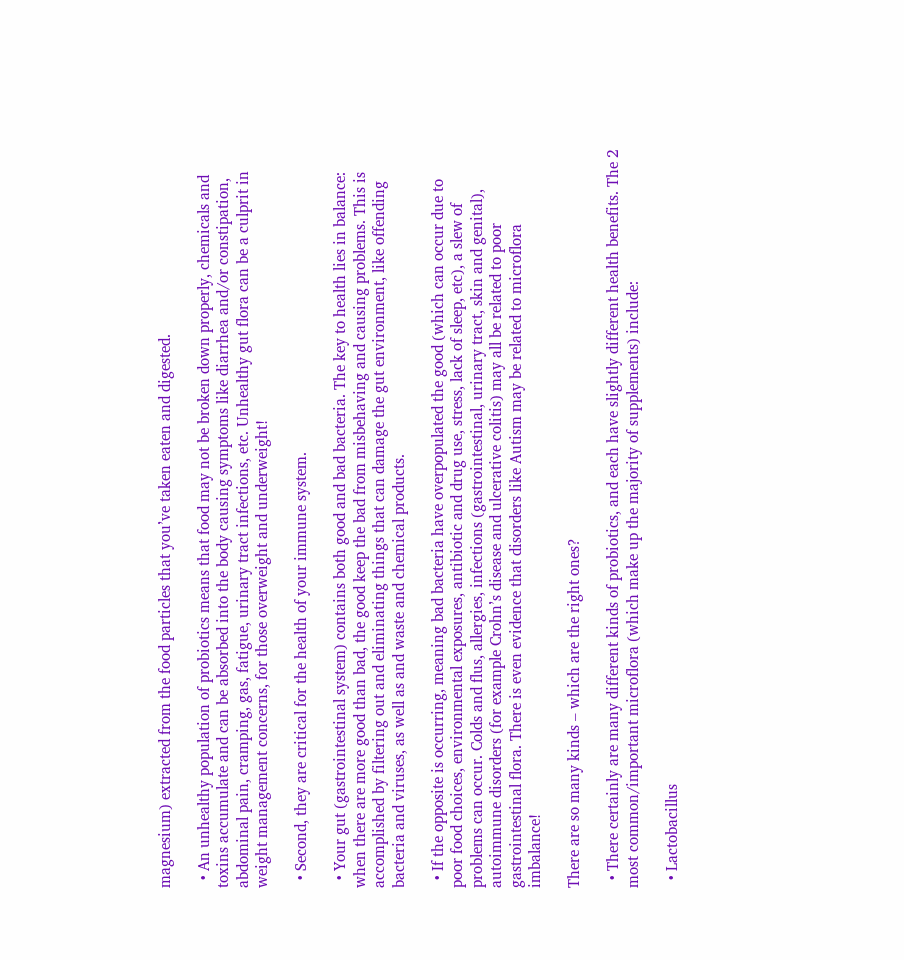magnesium) extracted from the food particles that you’ve taken eaten and digested.

  • An unhealthy population of probiotics means that food may not be broken down properly, chemicals and toxins accumulate and can be absorbed into the body causing symptoms like diarrhea and/or constipation, abdominal pain, cramping, gas, fatigue, urinary tract infections, etc. Unhealthy gut flora can be a culprit in weight management concerns, for those overweight and underweight!

  • Second, they are critical for the health of your immune system.

  • Your gut (gastrointestinal system) contains both good and bad bacteria. The key to health lies in balance: when there are more good than bad, the good keep the bad from misbehaving and causing problems. This is accomplished by filtering out and eliminating things that can damage the gut environment, like offending bacteria and viruses, as well as and waste and chemical products.

  • If the opposite is occurring, meaning bad bacteria have overpopulated the good (which can occur due to poor food choices, environmental exposures, antibiotic and drug use, stress, lack of sleep, etc), a slew of problems can occur. Colds and flus, allergies, infections (gastrointestinal, urinary tract, skin and genital), autoimmune disorders (for example Crohn’s disease and ulcerative colitis) may all be related to poor gastrointestinal flora. There is even evidence that disorders like Autism may be related to microflora imbalance!

There are so many kinds – which are the right ones?

  • There certainly are many different kinds of probiotics, and each have slightly different health benefits. The 2 most common/important microflora (which make up the majority of supplements) include:

  • Lactobacillus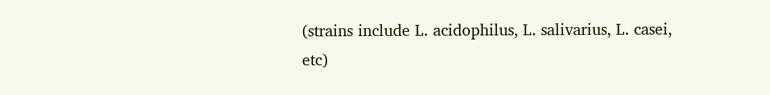(strains include L. acidophilus, L. salivarius, L. casei, etc)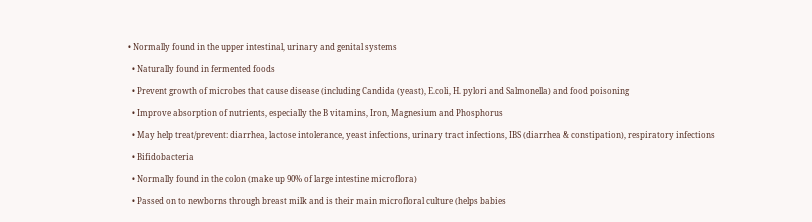• Normally found in the upper intestinal, urinary and genital systems

  • Naturally found in fermented foods

  • Prevent growth of microbes that cause disease (including Candida (yeast), E.coli, H. pylori and Salmonella) and food poisoning

  • Improve absorption of nutrients, especially the B vitamins, Iron, Magnesium and Phosphorus

  • May help treat/prevent: diarrhea, lactose intolerance, yeast infections, urinary tract infections, IBS (diarrhea & constipation), respiratory infections

  • Bifidobacteria

  • Normally found in the colon (make up 90% of large intestine microflora)

  • Passed on to newborns through breast milk and is their main microfloral culture (helps babies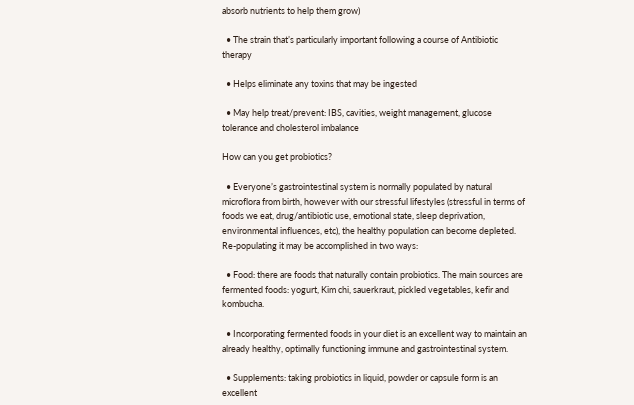absorb nutrients to help them grow)

  • The strain that’s particularly important following a course of Antibiotic therapy

  • Helps eliminate any toxins that may be ingested

  • May help treat/prevent: IBS, cavities, weight management, glucose tolerance and cholesterol imbalance

How can you get probiotics?

  • Everyone’s gastrointestinal system is normally populated by natural microflora from birth, however with our stressful lifestyles (stressful in terms of foods we eat, drug/antibiotic use, emotional state, sleep deprivation, environmental influences, etc), the healthy population can become depleted. Re-populating it may be accomplished in two ways:

  • Food: there are foods that naturally contain probiotics. The main sources are fermented foods: yogurt, Kim chi, sauerkraut, pickled vegetables, kefir and kombucha.

  • Incorporating fermented foods in your diet is an excellent way to maintain an already healthy, optimally functioning immune and gastrointestinal system.

  • Supplements: taking probiotics in liquid, powder or capsule form is an excellent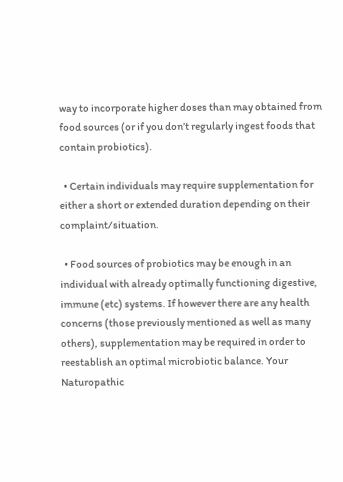way to incorporate higher doses than may obtained from food sources (or if you don’t regularly ingest foods that contain probiotics).

  • Certain individuals may require supplementation for either a short or extended duration depending on their complaint/situation.

  • Food sources of probiotics may be enough in an individual with already optimally functioning digestive, immune (etc) systems. If however there are any health concerns (those previously mentioned as well as many others), supplementation may be required in order to reestablish an optimal microbiotic balance. Your Naturopathic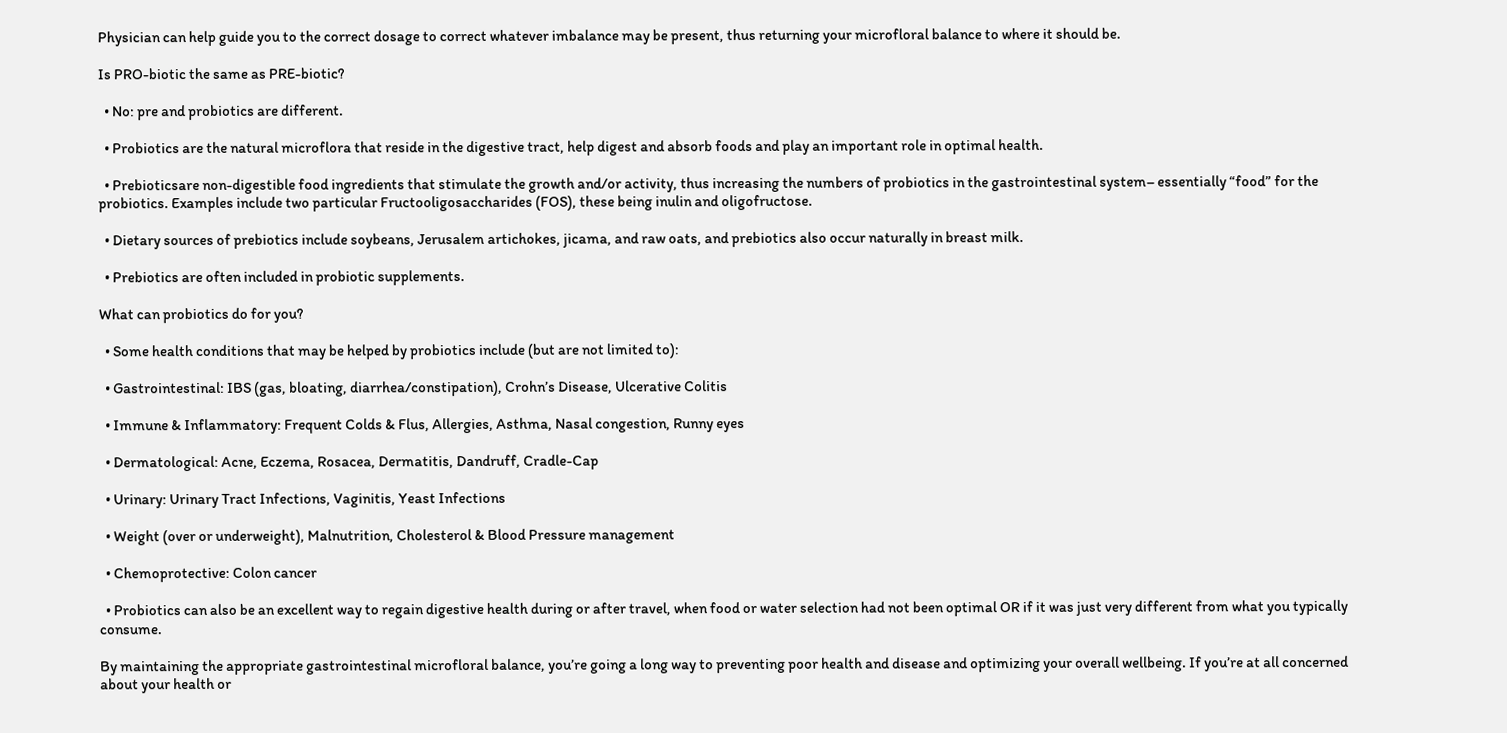Physician can help guide you to the correct dosage to correct whatever imbalance may be present, thus returning your microfloral balance to where it should be.

Is PRO-biotic the same as PRE-biotic?

  • No: pre and probiotics are different.

  • Probiotics are the natural microflora that reside in the digestive tract, help digest and absorb foods and play an important role in optimal health.

  • Prebioticsare non-digestible food ingredients that stimulate the growth and/or activity, thus increasing the numbers of probiotics in the gastrointestinal system– essentially “food” for the probiotics. Examples include two particular Fructooligosaccharides (FOS), these being inulin and oligofructose.

  • Dietary sources of prebiotics include soybeans, Jerusalem artichokes, jicama, and raw oats, and prebiotics also occur naturally in breast milk.

  • Prebiotics are often included in probiotic supplements.

What can probiotics do for you?

  • Some health conditions that may be helped by probiotics include (but are not limited to):

  • Gastrointestinal: IBS (gas, bloating, diarrhea/constipation), Crohn’s Disease, Ulcerative Colitis

  • Immune & Inflammatory: Frequent Colds & Flus, Allergies, Asthma, Nasal congestion, Runny eyes

  • Dermatological: Acne, Eczema, Rosacea, Dermatitis, Dandruff, Cradle-Cap

  • Urinary: Urinary Tract Infections, Vaginitis, Yeast Infections

  • Weight (over or underweight), Malnutrition, Cholesterol & Blood Pressure management

  • Chemoprotective: Colon cancer

  • Probiotics can also be an excellent way to regain digestive health during or after travel, when food or water selection had not been optimal OR if it was just very different from what you typically consume.

By maintaining the appropriate gastrointestinal microfloral balance, you’re going a long way to preventing poor health and disease and optimizing your overall wellbeing. If you’re at all concerned about your health or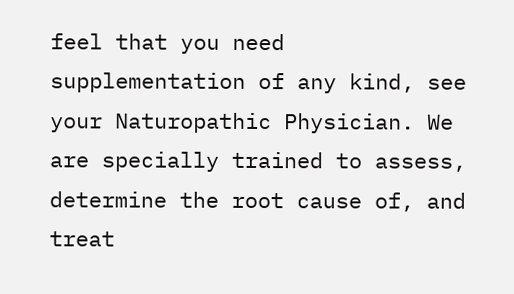feel that you need supplementation of any kind, see your Naturopathic Physician. We are specially trained to assess, determine the root cause of, and treat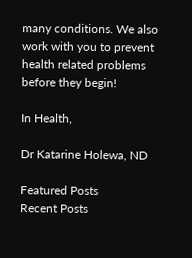many conditions. We also work with you to prevent health related problems before they begin!

In Health,

Dr Katarine Holewa, ND

Featured Posts
Recent Posts